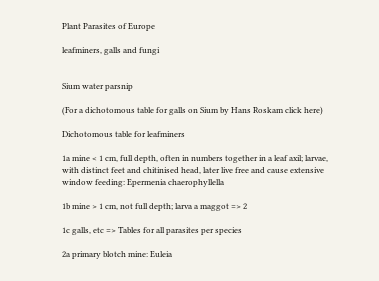Plant Parasites of Europe

leafminers, galls and fungi


Sium water parsnip

(For a dichotomous table for galls on Sium by Hans Roskam click here)

Dichotomous table for leafminers

1a mine < 1 cm, full depth, often in numbers together in a leaf axil; larvae, with distinct feet and chitinised head, later live free and cause extensive window feeding: Epermenia chaerophyllella

1b mine > 1 cm, not full depth; larva a maggot => 2

1c galls, etc => Tables for all parasites per species

2a primary blotch mine: Euleia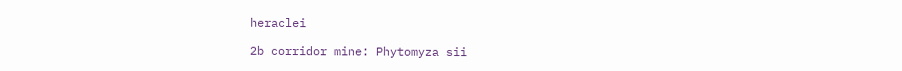heraclei

2b corridor mine: Phytomyza sii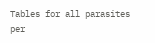Tables for all parasites per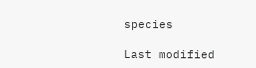species

Last modified